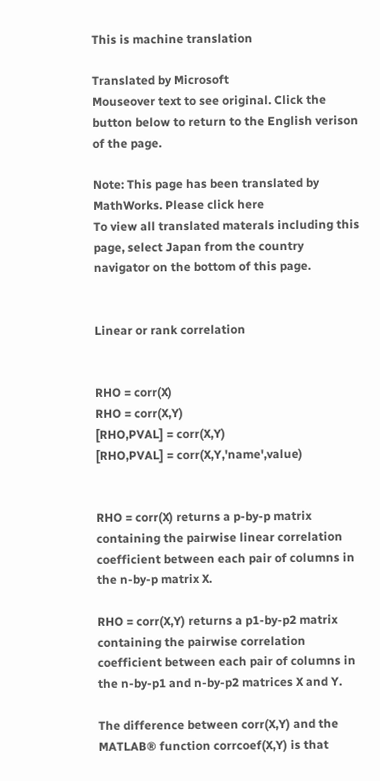This is machine translation

Translated by Microsoft
Mouseover text to see original. Click the button below to return to the English verison of the page.

Note: This page has been translated by MathWorks. Please click here
To view all translated materals including this page, select Japan from the country navigator on the bottom of this page.


Linear or rank correlation


RHO = corr(X)
RHO = corr(X,Y)
[RHO,PVAL] = corr(X,Y)
[RHO,PVAL] = corr(X,Y,'name',value)


RHO = corr(X) returns a p-by-p matrix containing the pairwise linear correlation coefficient between each pair of columns in the n-by-p matrix X.

RHO = corr(X,Y) returns a p1-by-p2 matrix containing the pairwise correlation coefficient between each pair of columns in the n-by-p1 and n-by-p2 matrices X and Y.

The difference between corr(X,Y) and the MATLAB® function corrcoef(X,Y) is that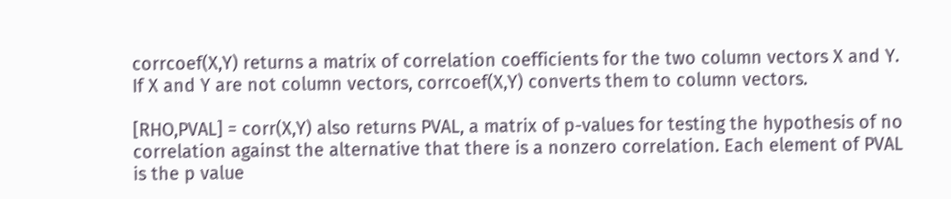corrcoef(X,Y) returns a matrix of correlation coefficients for the two column vectors X and Y. If X and Y are not column vectors, corrcoef(X,Y) converts them to column vectors.

[RHO,PVAL] = corr(X,Y) also returns PVAL, a matrix of p-values for testing the hypothesis of no correlation against the alternative that there is a nonzero correlation. Each element of PVAL is the p value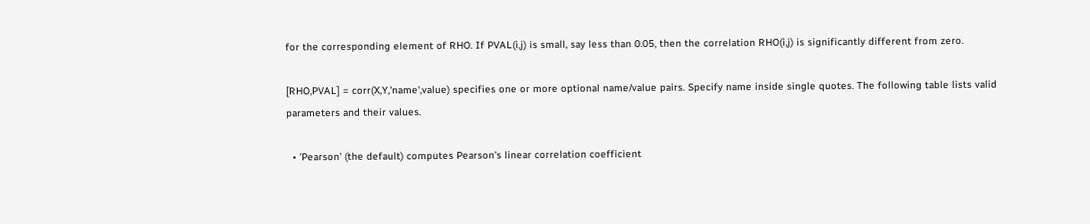for the corresponding element of RHO. If PVAL(i,j) is small, say less than 0.05, then the correlation RHO(i,j) is significantly different from zero.

[RHO,PVAL] = corr(X,Y,'name',value) specifies one or more optional name/value pairs. Specify name inside single quotes. The following table lists valid parameters and their values.

  • 'Pearson' (the default) computes Pearson's linear correlation coefficient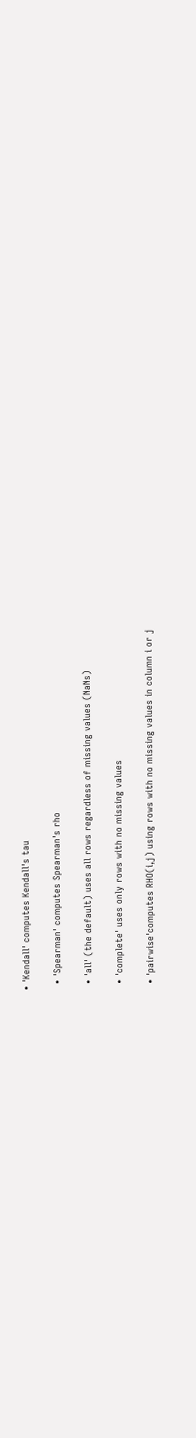• 'Kendall' computes Kendall's tau

  • 'Spearman' computes Spearman's rho

  • 'all' (the default) uses all rows regardless of missing values (NaNs)

  • 'complete' uses only rows with no missing values

  • 'pairwise'computes RHO(i,j) using rows with no missing values in column i or j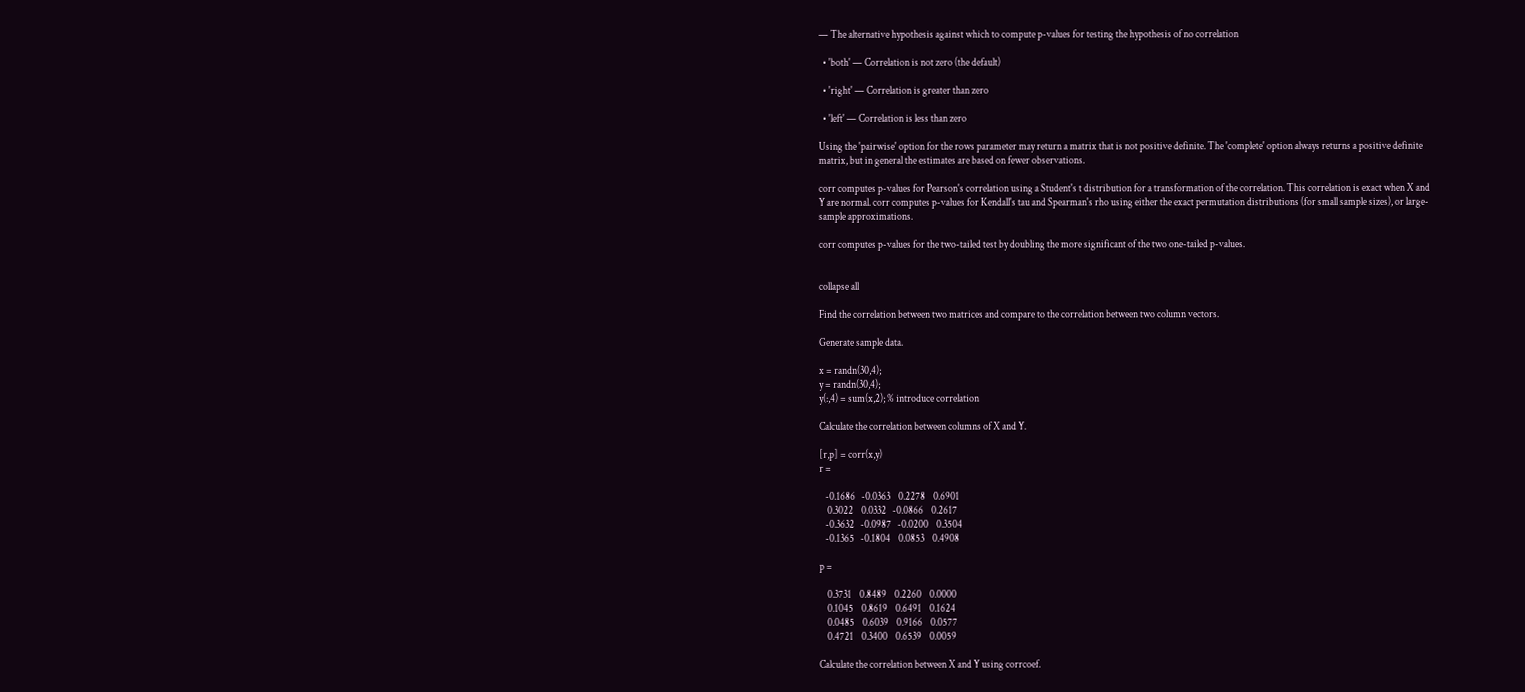— The alternative hypothesis against which to compute p-values for testing the hypothesis of no correlation

  • 'both' — Correlation is not zero (the default)

  • 'right' — Correlation is greater than zero

  • 'left' — Correlation is less than zero

Using the 'pairwise' option for the rows parameter may return a matrix that is not positive definite. The 'complete' option always returns a positive definite matrix, but in general the estimates are based on fewer observations.

corr computes p-values for Pearson's correlation using a Student's t distribution for a transformation of the correlation. This correlation is exact when X and Y are normal. corr computes p-values for Kendall's tau and Spearman's rho using either the exact permutation distributions (for small sample sizes), or large-sample approximations.

corr computes p-values for the two-tailed test by doubling the more significant of the two one-tailed p-values.


collapse all

Find the correlation between two matrices and compare to the correlation between two column vectors.

Generate sample data.

x = randn(30,4);
y = randn(30,4);
y(:,4) = sum(x,2); % introduce correlation

Calculate the correlation between columns of X and Y.

[r,p] = corr(x,y)
r =

   -0.1686   -0.0363    0.2278    0.6901
    0.3022    0.0332   -0.0866    0.2617
   -0.3632   -0.0987   -0.0200    0.3504
   -0.1365   -0.1804    0.0853    0.4908

p =

    0.3731    0.8489    0.2260    0.0000
    0.1045    0.8619    0.6491    0.1624
    0.0485    0.6039    0.9166    0.0577
    0.4721    0.3400    0.6539    0.0059

Calculate the correlation between X and Y using corrcoef.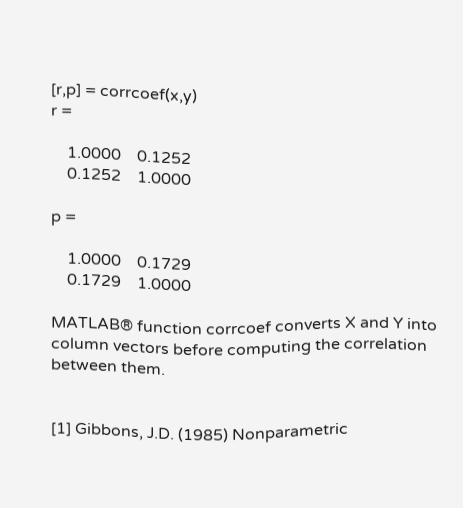[r,p] = corrcoef(x,y)
r =

    1.0000    0.1252
    0.1252    1.0000

p =

    1.0000    0.1729
    0.1729    1.0000

MATLAB® function corrcoef converts X and Y into column vectors before computing the correlation between them.


[1] Gibbons, J.D. (1985) Nonparametric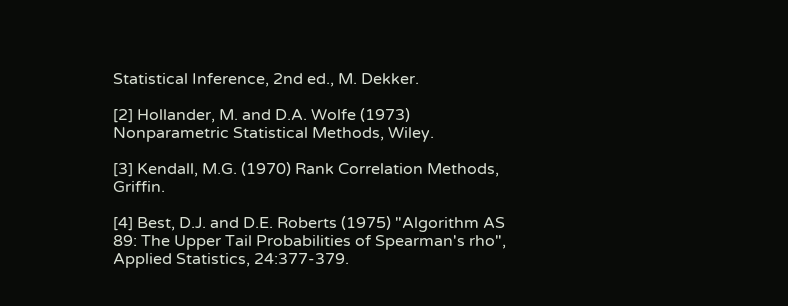Statistical Inference, 2nd ed., M. Dekker.

[2] Hollander, M. and D.A. Wolfe (1973) Nonparametric Statistical Methods, Wiley.

[3] Kendall, M.G. (1970) Rank Correlation Methods, Griffin.

[4] Best, D.J. and D.E. Roberts (1975) "Algorithm AS 89: The Upper Tail Probabilities of Spearman's rho", Applied Statistics, 24:377-379.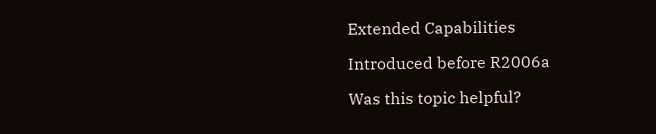Extended Capabilities

Introduced before R2006a

Was this topic helpful?